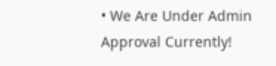• We Are Under Admin Approval Currently!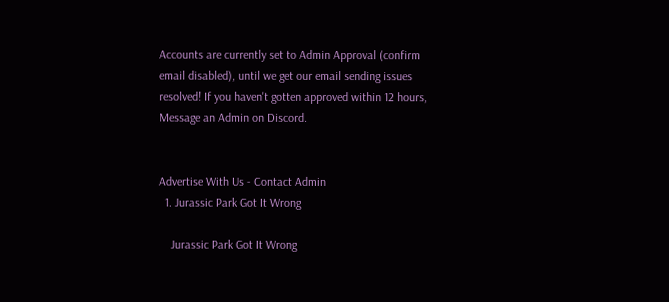Accounts are currently set to Admin Approval (confirm email disabled), until we get our email sending issues resolved! If you haven't gotten approved within 12 hours, Message an Admin on Discord.


Advertise With Us - Contact Admin
  1. Jurassic Park Got It Wrong

    Jurassic Park Got It Wrong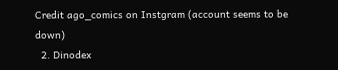Credit ago_comics on Instgram (account seems to be down)
  2. Dinodex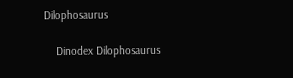Dilophosaurus

    Dinodex Dilophosaurus